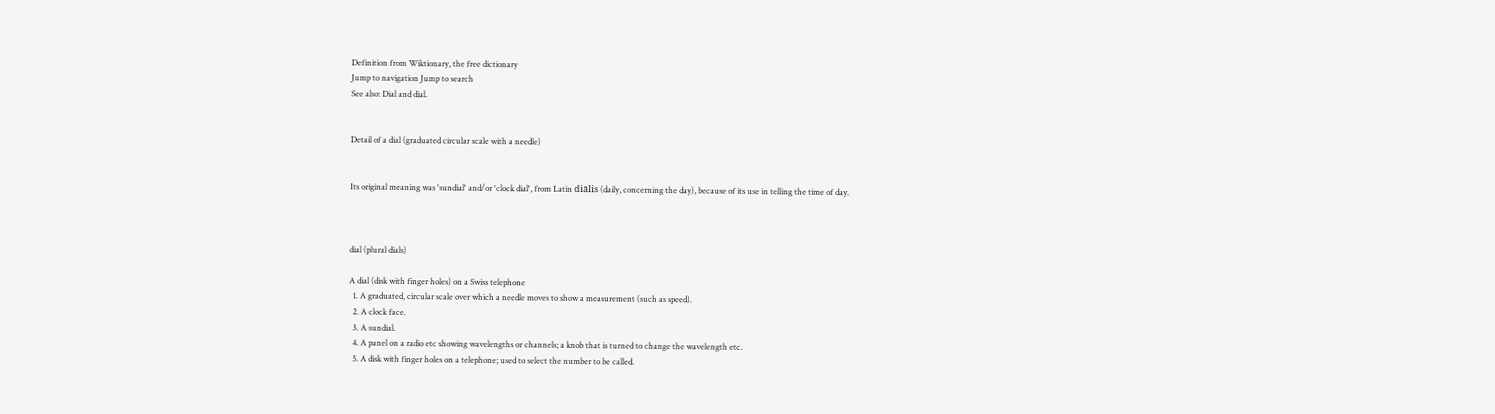Definition from Wiktionary, the free dictionary
Jump to navigation Jump to search
See also: Dial and dial.


Detail of a dial (graduated circular scale with a needle)


Its original meaning was 'sundial' and/or 'clock dial', from Latin diālis (daily, concerning the day), because of its use in telling the time of day.



dial (plural dials)

A dial (disk with finger holes) on a Swiss telephone
  1. A graduated, circular scale over which a needle moves to show a measurement (such as speed).
  2. A clock face.
  3. A sundial.
  4. A panel on a radio etc showing wavelengths or channels; a knob that is turned to change the wavelength etc.
  5. A disk with finger holes on a telephone; used to select the number to be called.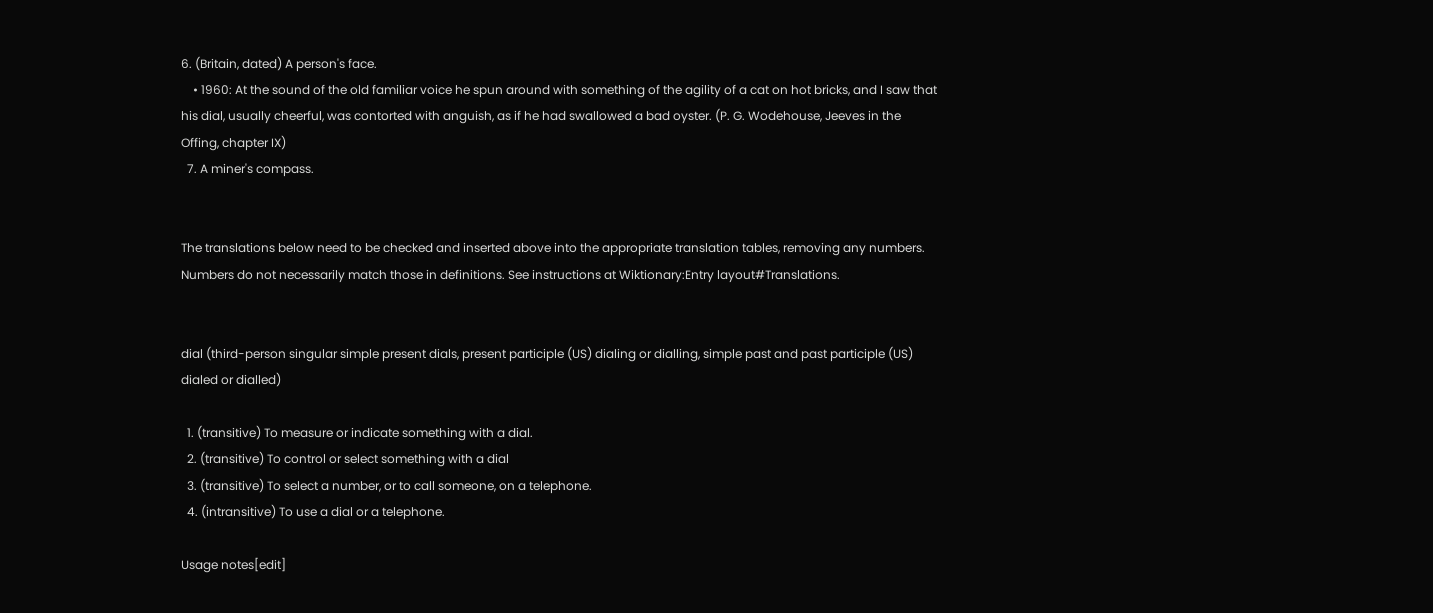6. (Britain, dated) A person's face.
    • 1960: At the sound of the old familiar voice he spun around with something of the agility of a cat on hot bricks, and I saw that his dial, usually cheerful, was contorted with anguish, as if he had swallowed a bad oyster. (P. G. Wodehouse, Jeeves in the Offing, chapter IX)
  7. A miner's compass.


The translations below need to be checked and inserted above into the appropriate translation tables, removing any numbers. Numbers do not necessarily match those in definitions. See instructions at Wiktionary:Entry layout#Translations.


dial (third-person singular simple present dials, present participle (US) dialing or dialling, simple past and past participle (US) dialed or dialled)

  1. (transitive) To measure or indicate something with a dial.
  2. (transitive) To control or select something with a dial
  3. (transitive) To select a number, or to call someone, on a telephone.
  4. (intransitive) To use a dial or a telephone.

Usage notes[edit]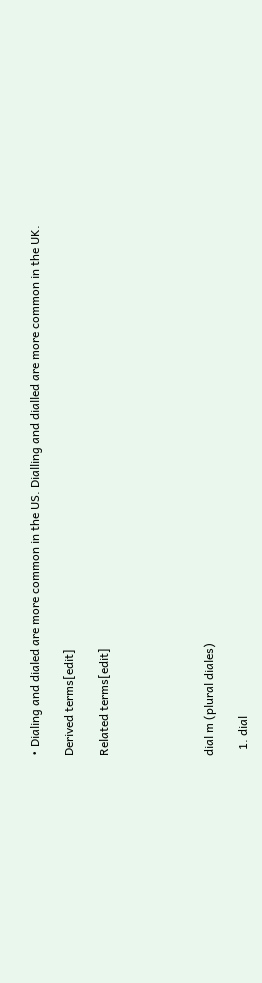• Dialing and dialed are more common in the US. Dialling and dialled are more common in the UK.

Derived terms[edit]

Related terms[edit]





dial m (plural diales)

  1. dial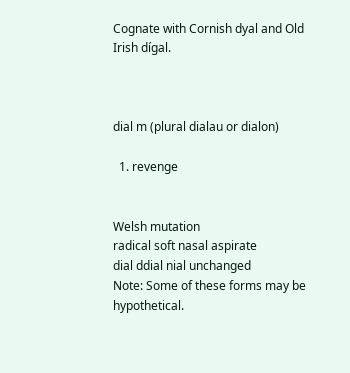Cognate with Cornish dyal and Old Irish dígal.



dial m (plural dialau or dialon)

  1. revenge


Welsh mutation
radical soft nasal aspirate
dial ddial nial unchanged
Note: Some of these forms may be hypothetical.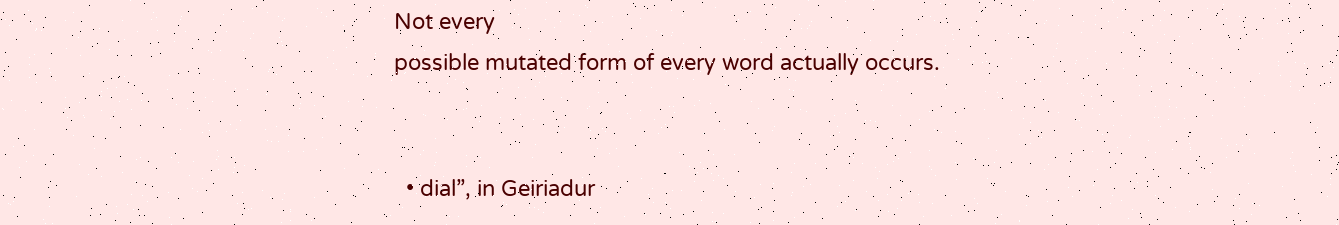Not every
possible mutated form of every word actually occurs.


  • dial”, in Geiriadur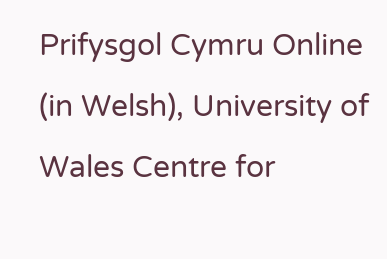Prifysgol Cymru Online (in Welsh), University of Wales Centre for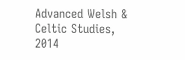Advanced Welsh & Celtic Studies, 2014